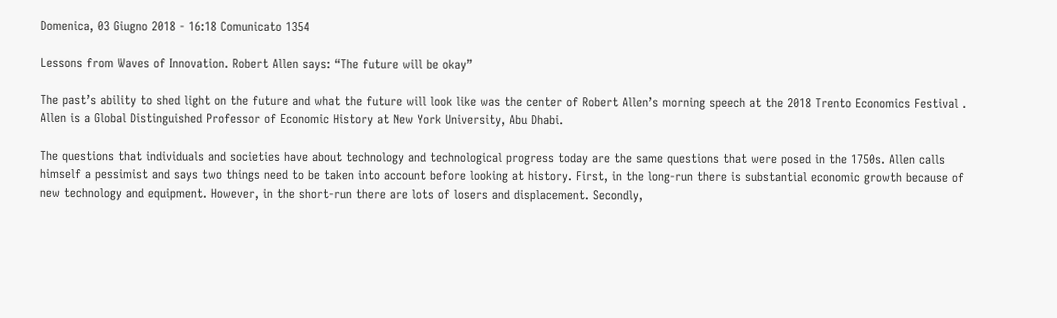Domenica, 03 Giugno 2018 - 16:18 Comunicato 1354

Lessons from Waves of Innovation. Robert Allen says: “The future will be okay”

The past’s ability to shed light on the future and what the future will look like was the center of Robert Allen’s morning speech at the 2018 Trento Economics Festival . Allen is a Global Distinguished Professor of Economic History at New York University, Abu Dhabi.

The questions that individuals and societies have about technology and technological progress today are the same questions that were posed in the 1750s. Allen calls himself a pessimist and says two things need to be taken into account before looking at history. First, in the long-run there is substantial economic growth because of new technology and equipment. However, in the short-run there are lots of losers and displacement. Secondly,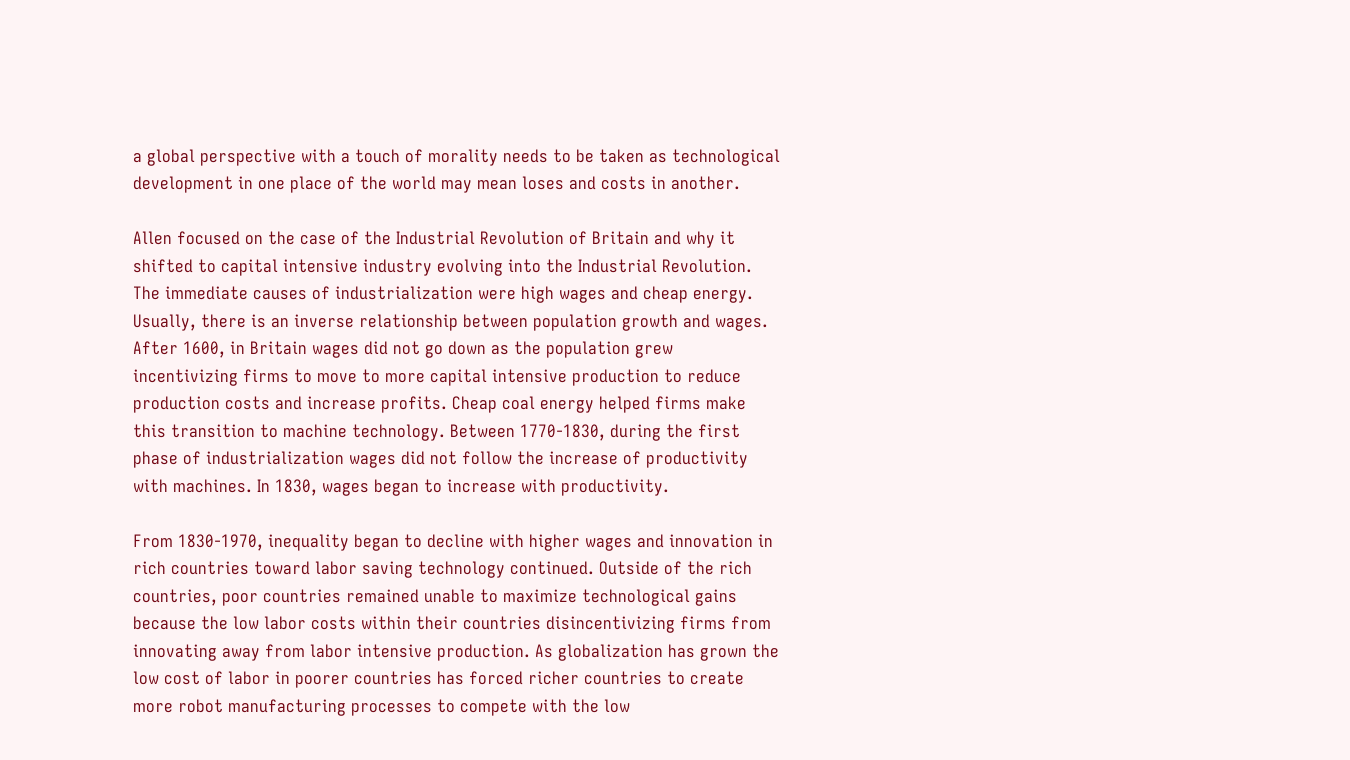a global perspective with a touch of morality needs to be taken as technological development in one place of the world may mean loses and costs in another.

Allen focused on the case of the Industrial Revolution of Britain and why it shifted to capital intensive industry evolving into the Industrial Revolution. The immediate causes of industrialization were high wages and cheap energy. Usually, there is an inverse relationship between population growth and wages. After 1600, in Britain wages did not go down as the population grew incentivizing firms to move to more capital intensive production to reduce production costs and increase profits. Cheap coal energy helped firms make this transition to machine technology. Between 1770-1830, during the first phase of industrialization wages did not follow the increase of productivity with machines. In 1830, wages began to increase with productivity.

From 1830-1970, inequality began to decline with higher wages and innovation in rich countries toward labor saving technology continued. Outside of the rich countries, poor countries remained unable to maximize technological gains because the low labor costs within their countries disincentivizing firms from innovating away from labor intensive production. As globalization has grown the low cost of labor in poorer countries has forced richer countries to create more robot manufacturing processes to compete with the low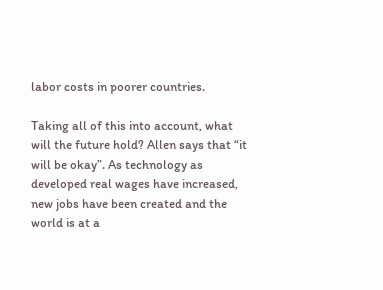labor costs in poorer countries.

Taking all of this into account, what will the future hold? Allen says that “it will be okay”. As technology as developed real wages have increased, new jobs have been created and the world is at a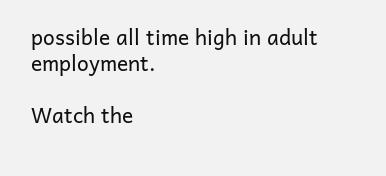possible all time high in adult employment.

Watch the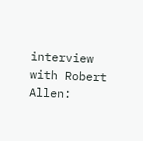interview with Robert Allen: